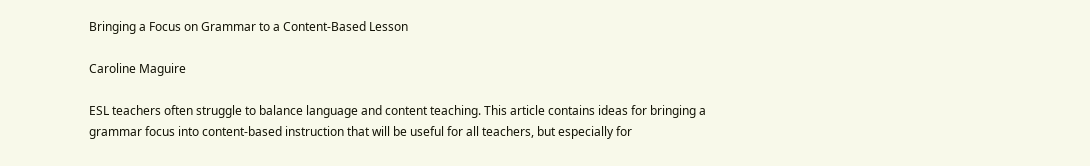Bringing a Focus on Grammar to a Content-Based Lesson

Caroline Maguire

ESL teachers often struggle to balance language and content teaching. This article contains ideas for bringing a grammar focus into content-based instruction that will be useful for all teachers, but especially for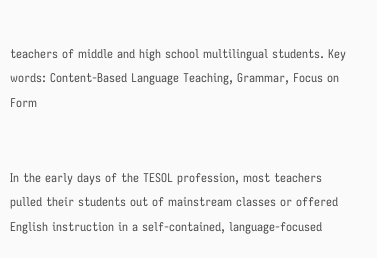teachers of middle and high school multilingual students. Key words: Content-Based Language Teaching, Grammar, Focus on Form


In the early days of the TESOL profession, most teachers pulled their students out of mainstream classes or offered English instruction in a self-contained, language-focused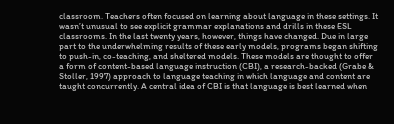classroom. Teachers often focused on learning about language in these settings. It wasn’t unusual to see explicit grammar explanations and drills in these ESL classrooms. In the last twenty years, however, things have changed. Due in large part to the underwhelming results of these early models, programs began shifting to push-in, co-teaching, and sheltered models. These models are thought to offer a form of content-based language instruction (CBI), a research-backed (Grabe & Stoller, 1997) approach to language teaching in which language and content are taught concurrently. A central idea of CBI is that language is best learned when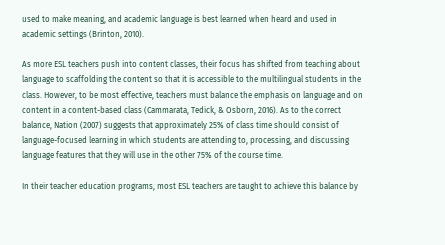used to make meaning, and academic language is best learned when heard and used in academic settings (Brinton, 2010).

As more ESL teachers push into content classes, their focus has shifted from teaching about language to scaffolding the content so that it is accessible to the multilingual students in the class. However, to be most effective, teachers must balance the emphasis on language and on content in a content-based class (Cammarata, Tedick, & Osborn, 2016). As to the correct balance, Nation (2007) suggests that approximately 25% of class time should consist of language-focused learning in which students are attending to, processing, and discussing language features that they will use in the other 75% of the course time.

In their teacher education programs, most ESL teachers are taught to achieve this balance by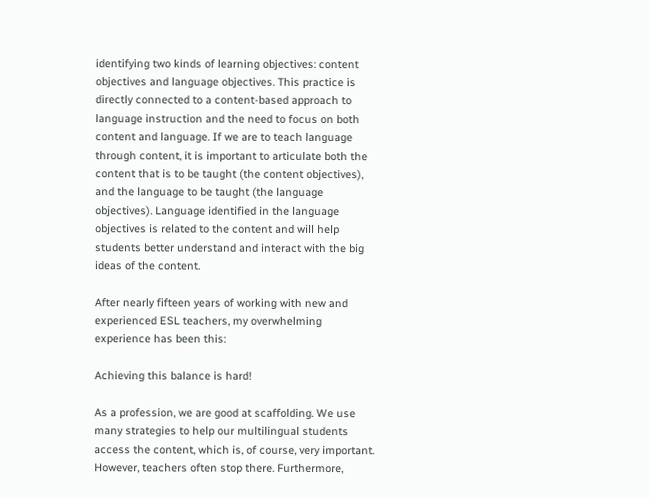identifying two kinds of learning objectives: content objectives and language objectives. This practice is directly connected to a content-based approach to language instruction and the need to focus on both content and language. If we are to teach language through content, it is important to articulate both the content that is to be taught (the content objectives), and the language to be taught (the language objectives). Language identified in the language objectives is related to the content and will help students better understand and interact with the big ideas of the content.

After nearly fifteen years of working with new and experienced ESL teachers, my overwhelming experience has been this:

Achieving this balance is hard!

As a profession, we are good at scaffolding. We use many strategies to help our multilingual students access the content, which is, of course, very important. However, teachers often stop there. Furthermore,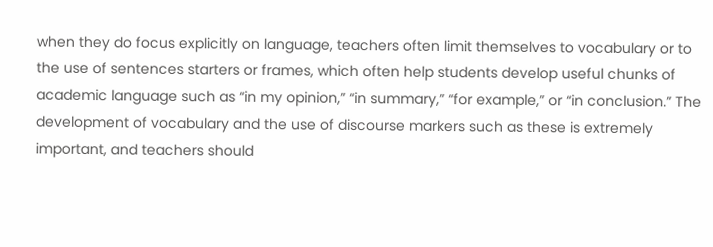when they do focus explicitly on language, teachers often limit themselves to vocabulary or to the use of sentences starters or frames, which often help students develop useful chunks of academic language such as “in my opinion,” “in summary,” “for example,” or “in conclusion.” The development of vocabulary and the use of discourse markers such as these is extremely important, and teachers should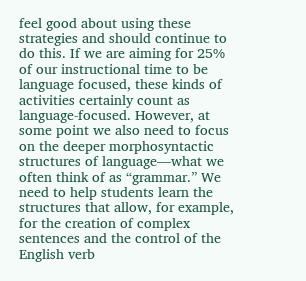feel good about using these strategies and should continue to do this. If we are aiming for 25% of our instructional time to be language focused, these kinds of activities certainly count as language-focused. However, at some point we also need to focus on the deeper morphosyntactic structures of language—what we often think of as “grammar.” We need to help students learn the structures that allow, for example, for the creation of complex sentences and the control of the English verb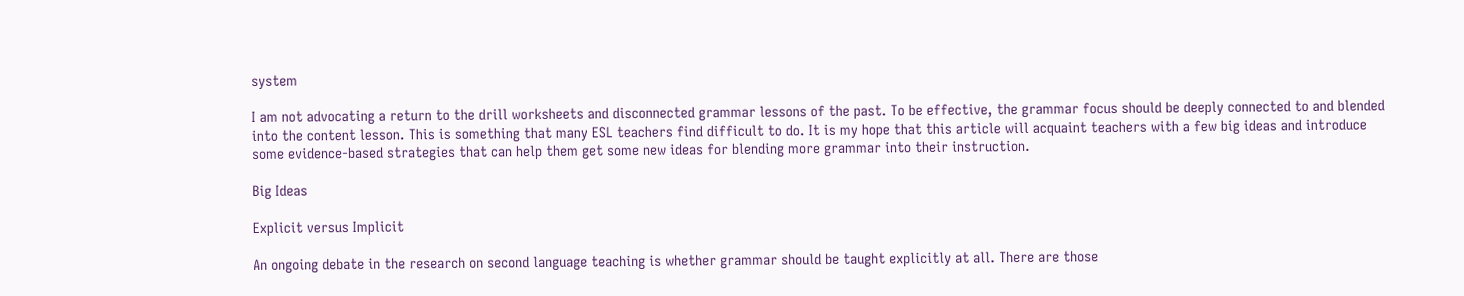system

I am not advocating a return to the drill worksheets and disconnected grammar lessons of the past. To be effective, the grammar focus should be deeply connected to and blended into the content lesson. This is something that many ESL teachers find difficult to do. It is my hope that this article will acquaint teachers with a few big ideas and introduce some evidence-based strategies that can help them get some new ideas for blending more grammar into their instruction.

Big Ideas

Explicit versus Implicit

An ongoing debate in the research on second language teaching is whether grammar should be taught explicitly at all. There are those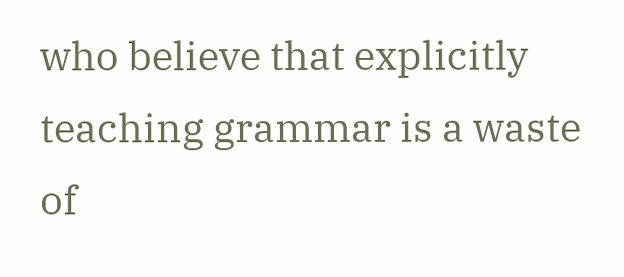who believe that explicitly teaching grammar is a waste of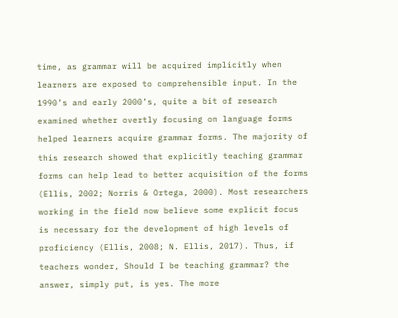time, as grammar will be acquired implicitly when learners are exposed to comprehensible input. In the 1990’s and early 2000’s, quite a bit of research examined whether overtly focusing on language forms helped learners acquire grammar forms. The majority of this research showed that explicitly teaching grammar forms can help lead to better acquisition of the forms (Ellis, 2002; Norris & Ortega, 2000). Most researchers working in the field now believe some explicit focus is necessary for the development of high levels of proficiency (Ellis, 2008; N. Ellis, 2017). Thus, if teachers wonder, Should I be teaching grammar? the answer, simply put, is yes. The more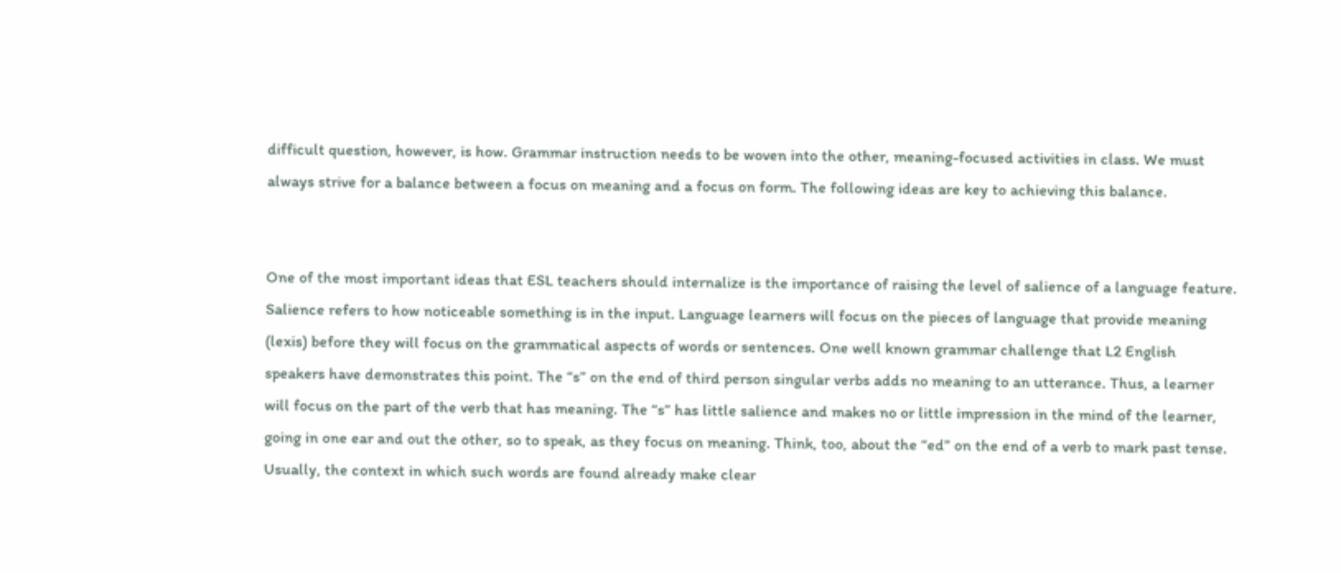difficult question, however, is how. Grammar instruction needs to be woven into the other, meaning-focused activities in class. We must always strive for a balance between a focus on meaning and a focus on form. The following ideas are key to achieving this balance.


One of the most important ideas that ESL teachers should internalize is the importance of raising the level of salience of a language feature. Salience refers to how noticeable something is in the input. Language learners will focus on the pieces of language that provide meaning (lexis) before they will focus on the grammatical aspects of words or sentences. One well known grammar challenge that L2 English speakers have demonstrates this point. The “s” on the end of third person singular verbs adds no meaning to an utterance. Thus, a learner will focus on the part of the verb that has meaning. The “s” has little salience and makes no or little impression in the mind of the learner, going in one ear and out the other, so to speak, as they focus on meaning. Think, too, about the “ed” on the end of a verb to mark past tense. Usually, the context in which such words are found already make clear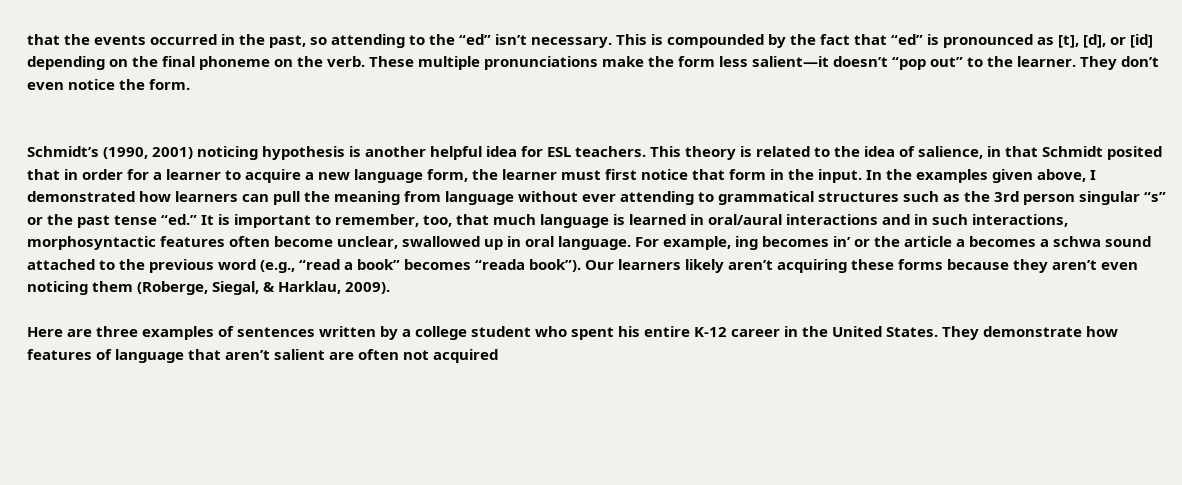that the events occurred in the past, so attending to the “ed” isn’t necessary. This is compounded by the fact that “ed” is pronounced as [t], [d], or [id] depending on the final phoneme on the verb. These multiple pronunciations make the form less salient—it doesn’t “pop out” to the learner. They don’t even notice the form.


Schmidt’s (1990, 2001) noticing hypothesis is another helpful idea for ESL teachers. This theory is related to the idea of salience, in that Schmidt posited that in order for a learner to acquire a new language form, the learner must first notice that form in the input. In the examples given above, I demonstrated how learners can pull the meaning from language without ever attending to grammatical structures such as the 3rd person singular “s” or the past tense “ed.” It is important to remember, too, that much language is learned in oral/aural interactions and in such interactions, morphosyntactic features often become unclear, swallowed up in oral language. For example, ing becomes in’ or the article a becomes a schwa sound attached to the previous word (e.g., “read a book” becomes “reada book”). Our learners likely aren’t acquiring these forms because they aren’t even noticing them (Roberge, Siegal, & Harklau, 2009).

Here are three examples of sentences written by a college student who spent his entire K-12 career in the United States. They demonstrate how features of language that aren’t salient are often not acquired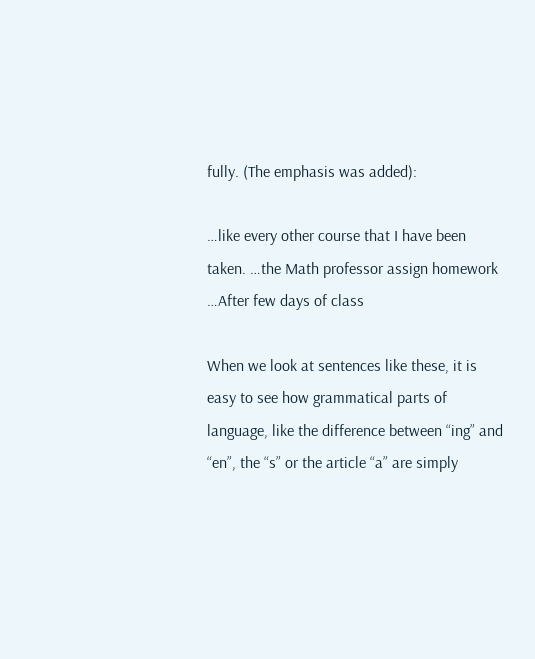fully. (The emphasis was added):

…like every other course that I have been taken. …the Math professor assign homework …After few days of class

When we look at sentences like these, it is easy to see how grammatical parts of language, like the difference between “ing” and “en”, the “s” or the article “a” are simply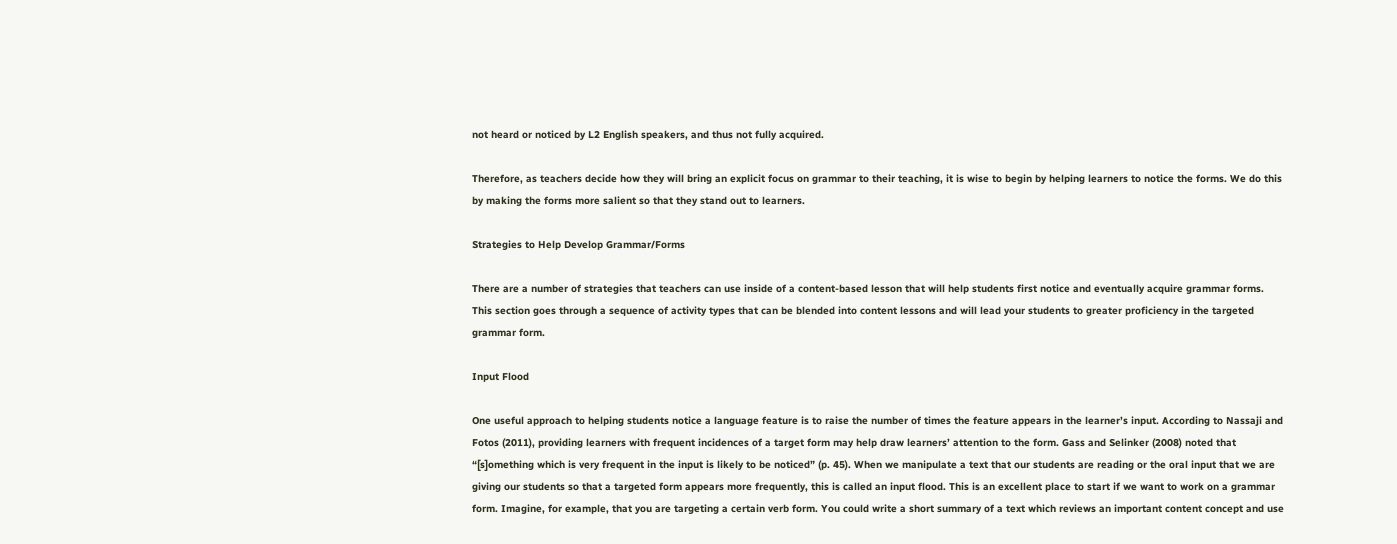not heard or noticed by L2 English speakers, and thus not fully acquired.

Therefore, as teachers decide how they will bring an explicit focus on grammar to their teaching, it is wise to begin by helping learners to notice the forms. We do this by making the forms more salient so that they stand out to learners.

Strategies to Help Develop Grammar/Forms

There are a number of strategies that teachers can use inside of a content-based lesson that will help students first notice and eventually acquire grammar forms. This section goes through a sequence of activity types that can be blended into content lessons and will lead your students to greater proficiency in the targeted grammar form.

Input Flood

One useful approach to helping students notice a language feature is to raise the number of times the feature appears in the learner’s input. According to Nassaji and Fotos (2011), providing learners with frequent incidences of a target form may help draw learners’ attention to the form. Gass and Selinker (2008) noted that “[s]omething which is very frequent in the input is likely to be noticed” (p. 45). When we manipulate a text that our students are reading or the oral input that we are giving our students so that a targeted form appears more frequently, this is called an input flood. This is an excellent place to start if we want to work on a grammar form. Imagine, for example, that you are targeting a certain verb form. You could write a short summary of a text which reviews an important content concept and use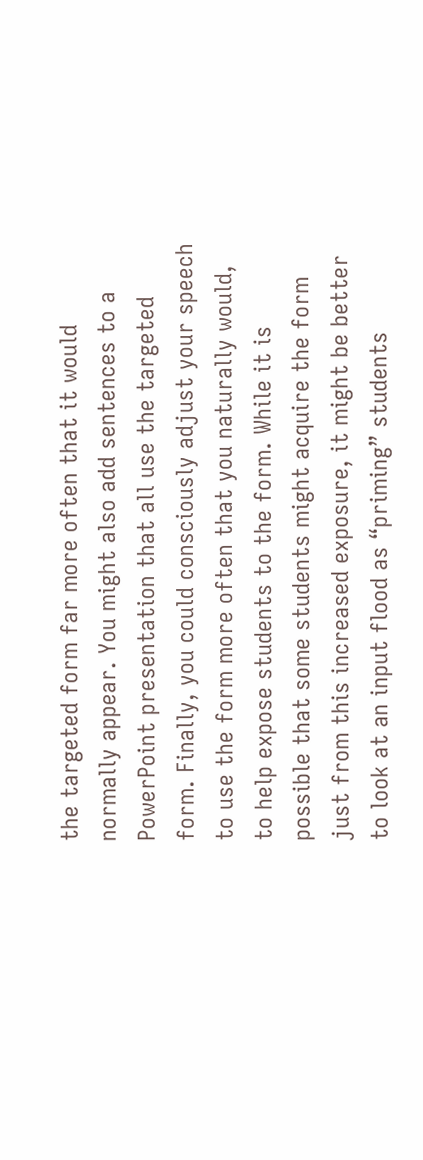the targeted form far more often that it would normally appear. You might also add sentences to a PowerPoint presentation that all use the targeted form. Finally, you could consciously adjust your speech to use the form more often that you naturally would, to help expose students to the form. While it is possible that some students might acquire the form just from this increased exposure, it might be better to look at an input flood as “priming” students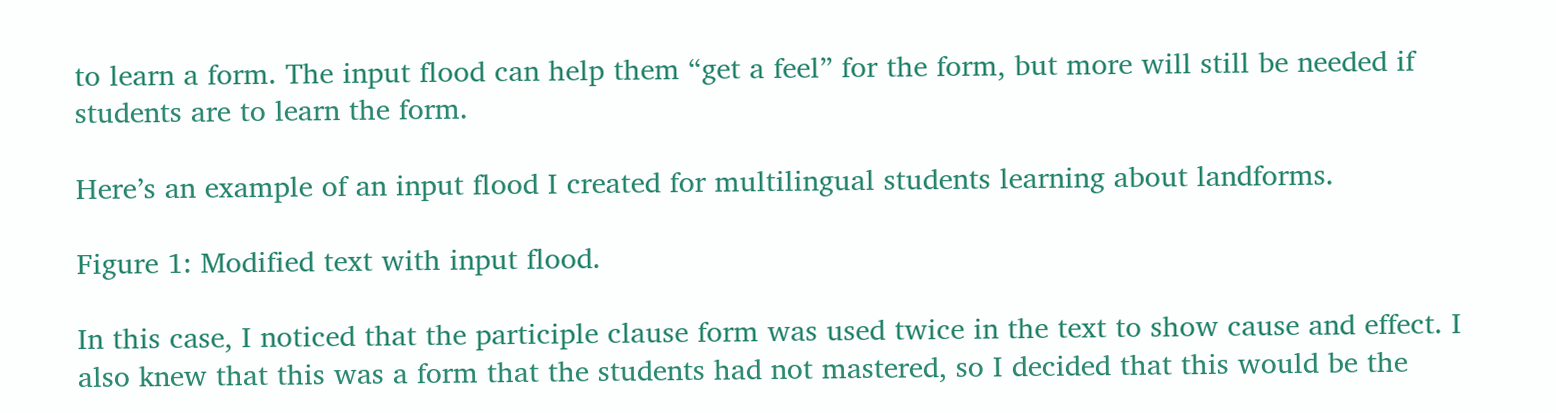to learn a form. The input flood can help them “get a feel” for the form, but more will still be needed if students are to learn the form.

Here’s an example of an input flood I created for multilingual students learning about landforms.

Figure 1: Modified text with input flood.

In this case, I noticed that the participle clause form was used twice in the text to show cause and effect. I also knew that this was a form that the students had not mastered, so I decided that this would be the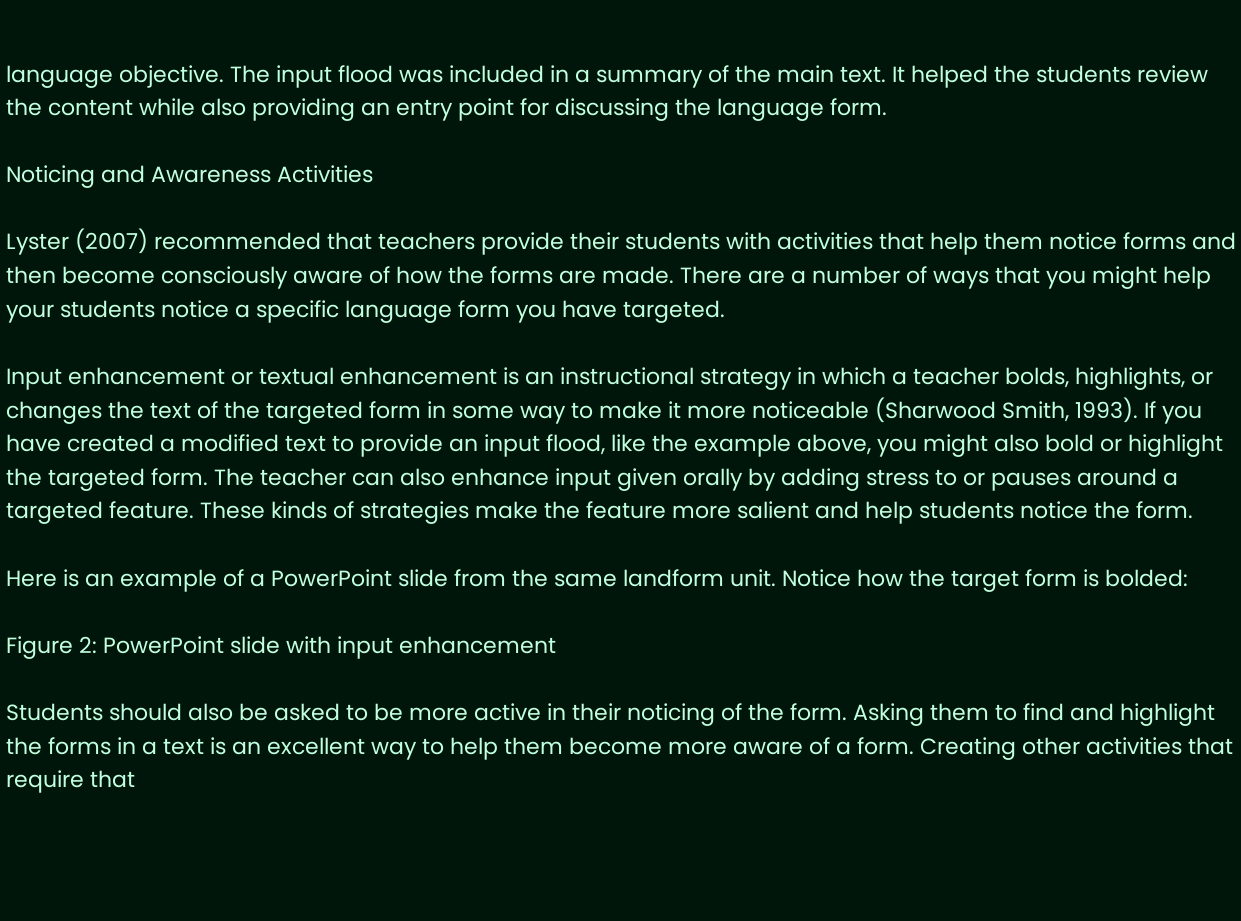language objective. The input flood was included in a summary of the main text. It helped the students review the content while also providing an entry point for discussing the language form.

Noticing and Awareness Activities

Lyster (2007) recommended that teachers provide their students with activities that help them notice forms and then become consciously aware of how the forms are made. There are a number of ways that you might help your students notice a specific language form you have targeted.

Input enhancement or textual enhancement is an instructional strategy in which a teacher bolds, highlights, or changes the text of the targeted form in some way to make it more noticeable (Sharwood Smith, 1993). If you have created a modified text to provide an input flood, like the example above, you might also bold or highlight the targeted form. The teacher can also enhance input given orally by adding stress to or pauses around a targeted feature. These kinds of strategies make the feature more salient and help students notice the form.

Here is an example of a PowerPoint slide from the same landform unit. Notice how the target form is bolded:

Figure 2: PowerPoint slide with input enhancement

Students should also be asked to be more active in their noticing of the form. Asking them to find and highlight the forms in a text is an excellent way to help them become more aware of a form. Creating other activities that require that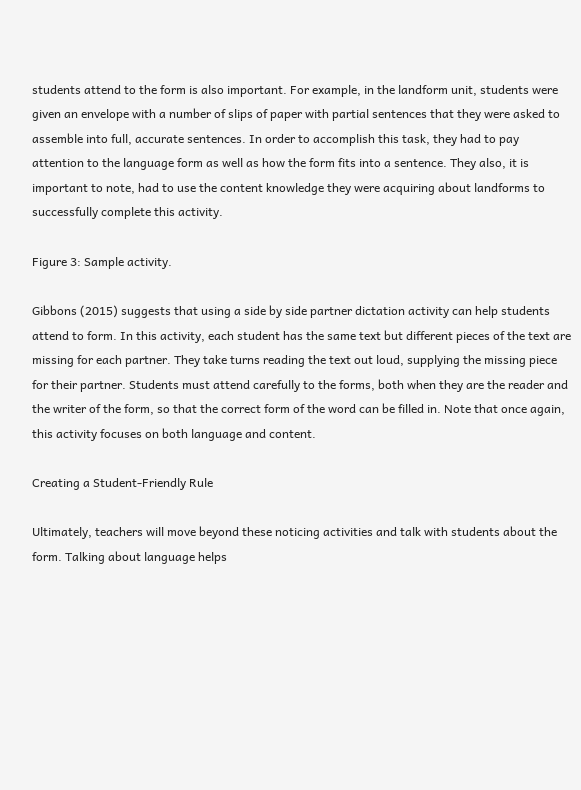students attend to the form is also important. For example, in the landform unit, students were given an envelope with a number of slips of paper with partial sentences that they were asked to assemble into full, accurate sentences. In order to accomplish this task, they had to pay attention to the language form as well as how the form fits into a sentence. They also, it is important to note, had to use the content knowledge they were acquiring about landforms to successfully complete this activity.

Figure 3: Sample activity.

Gibbons (2015) suggests that using a side by side partner dictation activity can help students attend to form. In this activity, each student has the same text but different pieces of the text are missing for each partner. They take turns reading the text out loud, supplying the missing piece for their partner. Students must attend carefully to the forms, both when they are the reader and the writer of the form, so that the correct form of the word can be filled in. Note that once again, this activity focuses on both language and content.

Creating a Student-Friendly Rule

Ultimately, teachers will move beyond these noticing activities and talk with students about the form. Talking about language helps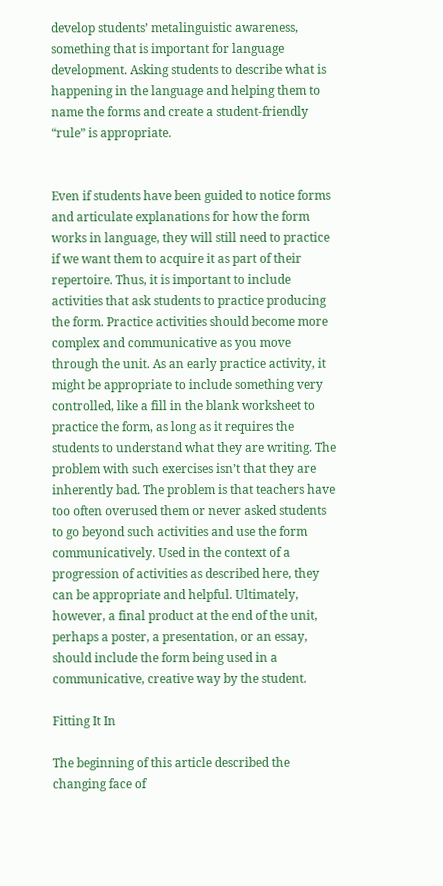develop students’ metalinguistic awareness, something that is important for language development. Asking students to describe what is happening in the language and helping them to name the forms and create a student-friendly “rule” is appropriate.


Even if students have been guided to notice forms and articulate explanations for how the form works in language, they will still need to practice if we want them to acquire it as part of their repertoire. Thus, it is important to include activities that ask students to practice producing the form. Practice activities should become more complex and communicative as you move through the unit. As an early practice activity, it might be appropriate to include something very controlled, like a fill in the blank worksheet to practice the form, as long as it requires the students to understand what they are writing. The problem with such exercises isn’t that they are inherently bad. The problem is that teachers have too often overused them or never asked students to go beyond such activities and use the form communicatively. Used in the context of a progression of activities as described here, they can be appropriate and helpful. Ultimately, however, a final product at the end of the unit, perhaps a poster, a presentation, or an essay, should include the form being used in a communicative, creative way by the student.

Fitting It In

The beginning of this article described the changing face of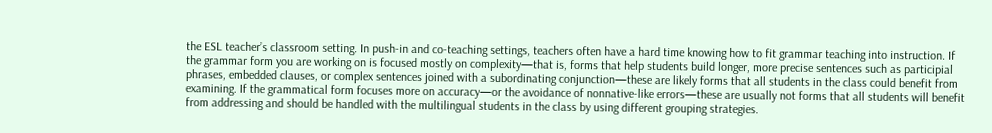the ESL teacher’s classroom setting. In push-in and co-teaching settings, teachers often have a hard time knowing how to fit grammar teaching into instruction. If the grammar form you are working on is focused mostly on complexity—that is, forms that help students build longer, more precise sentences such as participial phrases, embedded clauses, or complex sentences joined with a subordinating conjunction—these are likely forms that all students in the class could benefit from examining. If the grammatical form focuses more on accuracy—or the avoidance of nonnative-like errors—these are usually not forms that all students will benefit from addressing and should be handled with the multilingual students in the class by using different grouping strategies.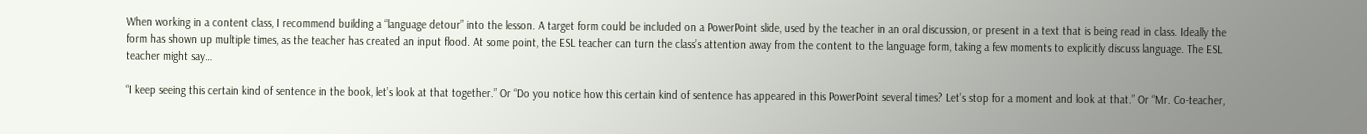When working in a content class, I recommend building a “language detour” into the lesson. A target form could be included on a PowerPoint slide, used by the teacher in an oral discussion, or present in a text that is being read in class. Ideally the form has shown up multiple times, as the teacher has created an input flood. At some point, the ESL teacher can turn the class’s attention away from the content to the language form, taking a few moments to explicitly discuss language. The ESL teacher might say…

“I keep seeing this certain kind of sentence in the book, let’s look at that together.” Or “Do you notice how this certain kind of sentence has appeared in this PowerPoint several times? Let’s stop for a moment and look at that.” Or “Mr. Co-teacher,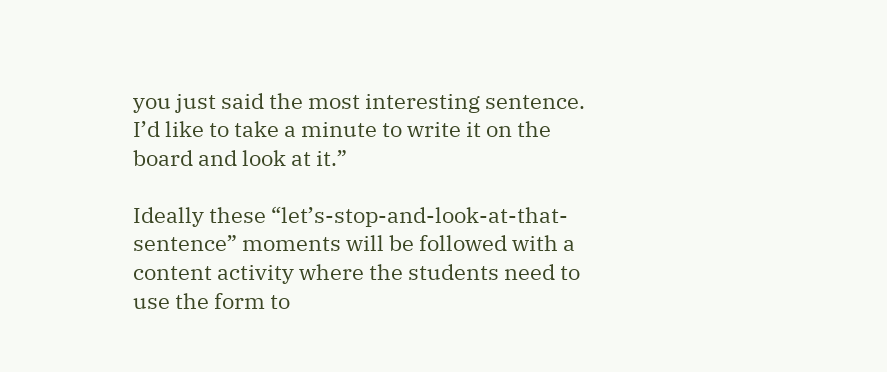you just said the most interesting sentence. I’d like to take a minute to write it on the board and look at it.”

Ideally these “let’s-stop-and-look-at-that-sentence” moments will be followed with a content activity where the students need to use the form to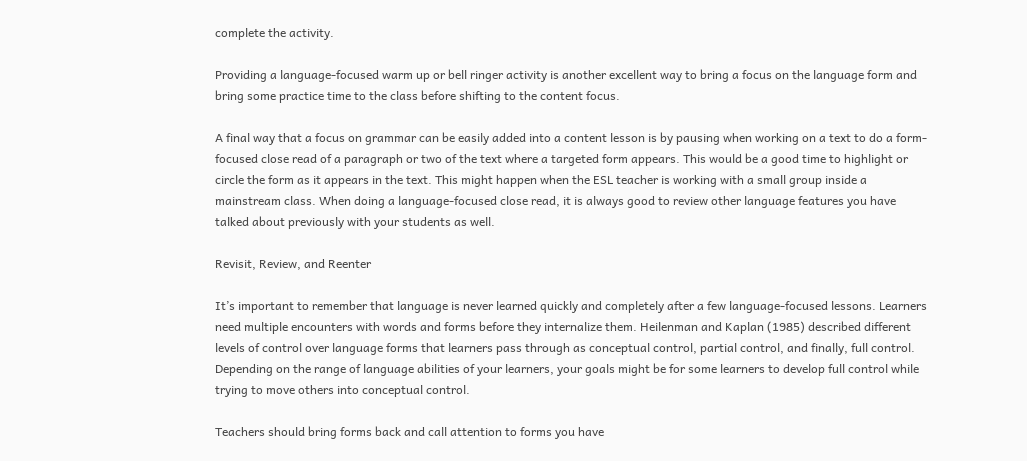complete the activity.

Providing a language-focused warm up or bell ringer activity is another excellent way to bring a focus on the language form and bring some practice time to the class before shifting to the content focus.

A final way that a focus on grammar can be easily added into a content lesson is by pausing when working on a text to do a form-focused close read of a paragraph or two of the text where a targeted form appears. This would be a good time to highlight or circle the form as it appears in the text. This might happen when the ESL teacher is working with a small group inside a mainstream class. When doing a language-focused close read, it is always good to review other language features you have talked about previously with your students as well.

Revisit, Review, and Reenter

It’s important to remember that language is never learned quickly and completely after a few language-focused lessons. Learners need multiple encounters with words and forms before they internalize them. Heilenman and Kaplan (1985) described different levels of control over language forms that learners pass through as conceptual control, partial control, and finally, full control. Depending on the range of language abilities of your learners, your goals might be for some learners to develop full control while trying to move others into conceptual control.

Teachers should bring forms back and call attention to forms you have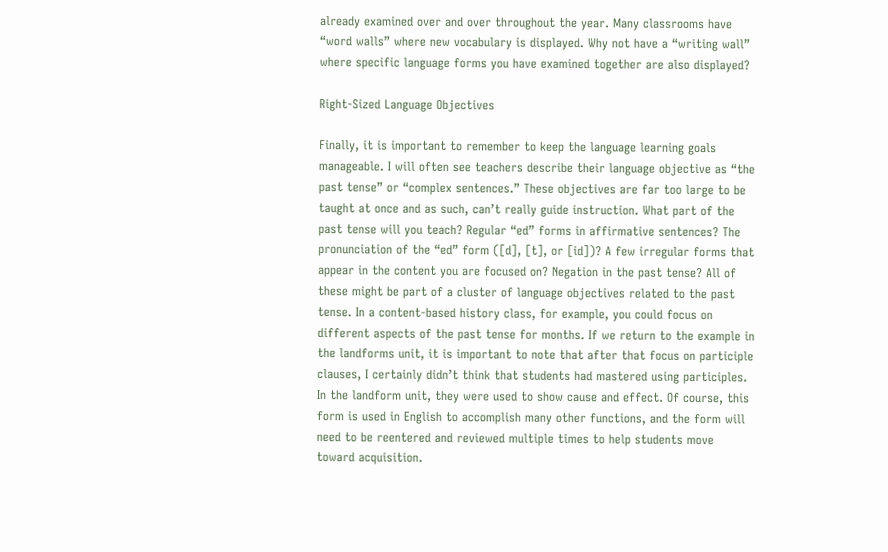already examined over and over throughout the year. Many classrooms have “word walls” where new vocabulary is displayed. Why not have a “writing wall” where specific language forms you have examined together are also displayed?

Right-Sized Language Objectives

Finally, it is important to remember to keep the language learning goals manageable. I will often see teachers describe their language objective as “the past tense” or “complex sentences.” These objectives are far too large to be taught at once and as such, can’t really guide instruction. What part of the past tense will you teach? Regular “ed” forms in affirmative sentences? The pronunciation of the “ed” form ([d], [t], or [id])? A few irregular forms that appear in the content you are focused on? Negation in the past tense? All of these might be part of a cluster of language objectives related to the past tense. In a content-based history class, for example, you could focus on different aspects of the past tense for months. If we return to the example in the landforms unit, it is important to note that after that focus on participle clauses, I certainly didn’t think that students had mastered using participles. In the landform unit, they were used to show cause and effect. Of course, this form is used in English to accomplish many other functions, and the form will need to be reentered and reviewed multiple times to help students move toward acquisition.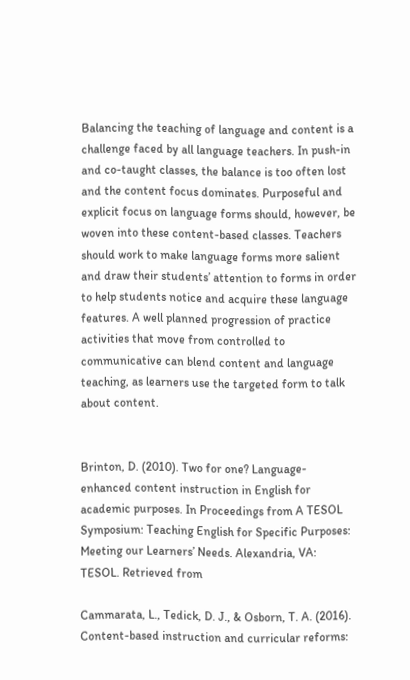Balancing the teaching of language and content is a challenge faced by all language teachers. In push-in and co-taught classes, the balance is too often lost and the content focus dominates. Purposeful and explicit focus on language forms should, however, be woven into these content-based classes. Teachers should work to make language forms more salient and draw their students’ attention to forms in order to help students notice and acquire these language features. A well planned progression of practice activities that move from controlled to communicative can blend content and language teaching, as learners use the targeted form to talk about content.


Brinton, D. (2010). Two for one? Language-enhanced content instruction in English for academic purposes. In Proceedings from A TESOL Symposium: Teaching English for Specific Purposes: Meeting our Learners’ Needs. Alexandria, VA: TESOL. Retrieved from

Cammarata, L., Tedick, D. J., & Osborn, T. A. (2016). Content-based instruction and curricular reforms: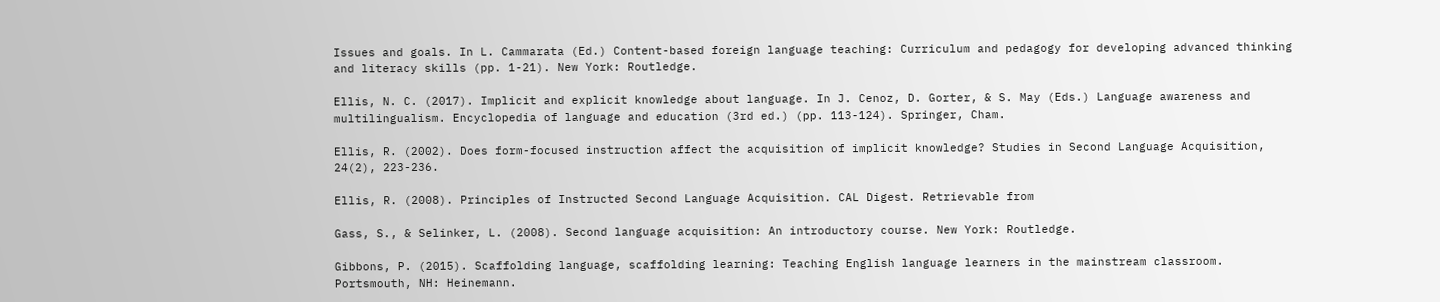Issues and goals. In L. Cammarata (Ed.) Content-based foreign language teaching: Curriculum and pedagogy for developing advanced thinking and literacy skills (pp. 1-21). New York: Routledge.

Ellis, N. C. (2017). Implicit and explicit knowledge about language. In J. Cenoz, D. Gorter, & S. May (Eds.) Language awareness and multilingualism. Encyclopedia of language and education (3rd ed.) (pp. 113-124). Springer, Cham.

Ellis, R. (2002). Does form-focused instruction affect the acquisition of implicit knowledge? Studies in Second Language Acquisition, 24(2), 223-236.

Ellis, R. (2008). Principles of Instructed Second Language Acquisition. CAL Digest. Retrievable from

Gass, S., & Selinker, L. (2008). Second language acquisition: An introductory course. New York: Routledge.

Gibbons, P. (2015). Scaffolding language, scaffolding learning: Teaching English language learners in the mainstream classroom. Portsmouth, NH: Heinemann.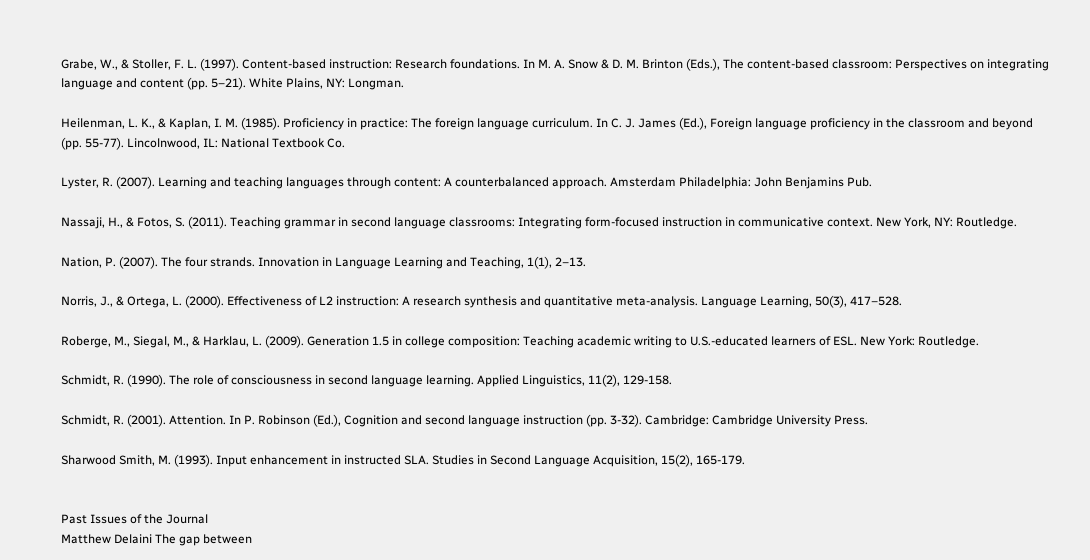Grabe, W., & Stoller, F. L. (1997). Content-based instruction: Research foundations. In M. A. Snow & D. M. Brinton (Eds.), The content-based classroom: Perspectives on integrating language and content (pp. 5–21). White Plains, NY: Longman.

Heilenman, L. K., & Kaplan, I. M. (1985). Proficiency in practice: The foreign language curriculum. In C. J. James (Ed.), Foreign language proficiency in the classroom and beyond (pp. 55-77). Lincolnwood, IL: National Textbook Co.

Lyster, R. (2007). Learning and teaching languages through content: A counterbalanced approach. Amsterdam Philadelphia: John Benjamins Pub.

Nassaji, H., & Fotos, S. (2011). Teaching grammar in second language classrooms: Integrating form-focused instruction in communicative context. New York, NY: Routledge.

Nation, P. (2007). The four strands. Innovation in Language Learning and Teaching, 1(1), 2–13.

Norris, J., & Ortega, L. (2000). Effectiveness of L2 instruction: A research synthesis and quantitative meta-analysis. Language Learning, 50(3), 417–528.

Roberge, M., Siegal, M., & Harklau, L. (2009). Generation 1.5 in college composition: Teaching academic writing to U.S.-educated learners of ESL. New York: Routledge.

Schmidt, R. (1990). The role of consciousness in second language learning. Applied Linguistics, 11(2), 129-158.

Schmidt, R. (2001). Attention. In P. Robinson (Ed.), Cognition and second language instruction (pp. 3-32). Cambridge: Cambridge University Press.

Sharwood Smith, M. (1993). Input enhancement in instructed SLA. Studies in Second Language Acquisition, 15(2), 165-179.


Past Issues of the Journal
Matthew Delaini The gap between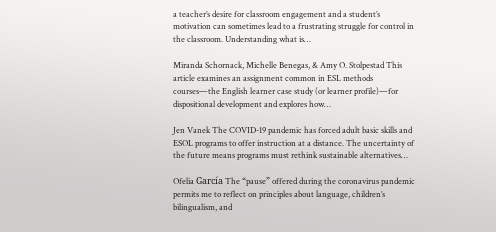a teacher’s desire for classroom engagement and a student’s motivation can sometimes lead to a frustrating struggle for control in the classroom. Understanding what is…

Miranda Schornack, Michelle Benegas, & Amy O. Stolpestad This article examines an assignment common in ESL methods courses—the English learner case study (or learner profile)—for dispositional development and explores how…

Jen Vanek The COVID-19 pandemic has forced adult basic skills and ESOL programs to offer instruction at a distance. The uncertainty of the future means programs must rethink sustainable alternatives…

Ofelia García The “pause” offered during the coronavirus pandemic permits me to reflect on principles about language, children’s bilingualism, and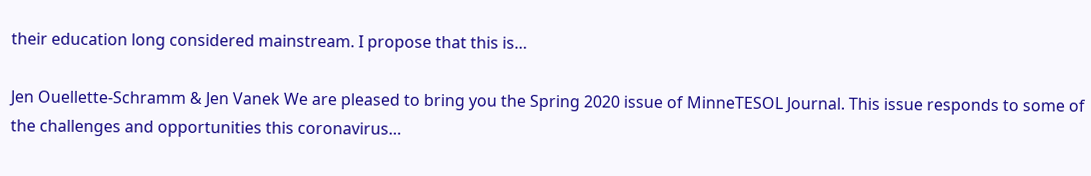their education long considered mainstream. I propose that this is…

Jen Ouellette-Schramm & Jen Vanek We are pleased to bring you the Spring 2020 issue of MinneTESOL Journal. This issue responds to some of the challenges and opportunities this coronavirus…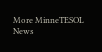More MinneTESOL News